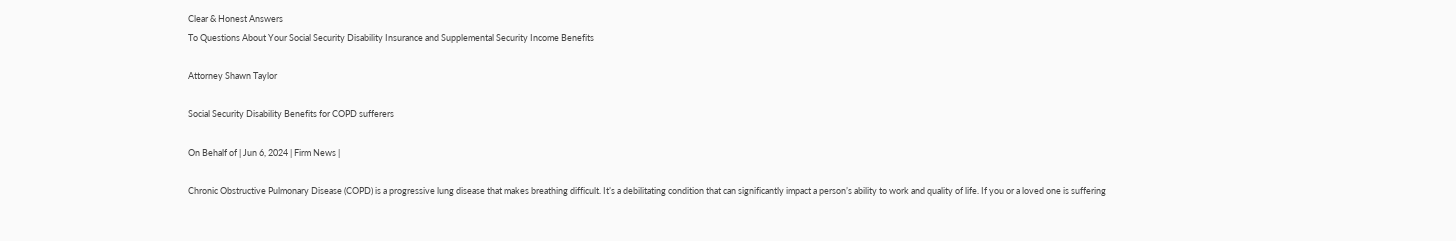Clear & Honest Answers
To Questions About Your Social Security Disability Insurance and Supplemental Security Income Benefits

Attorney Shawn Taylor

Social Security Disability Benefits for COPD sufferers

On Behalf of | Jun 6, 2024 | Firm News |

Chronic Obstructive Pulmonary Disease (COPD) is a progressive lung disease that makes breathing difficult. It’s a debilitating condition that can significantly impact a person’s ability to work and quality of life. If you or a loved one is suffering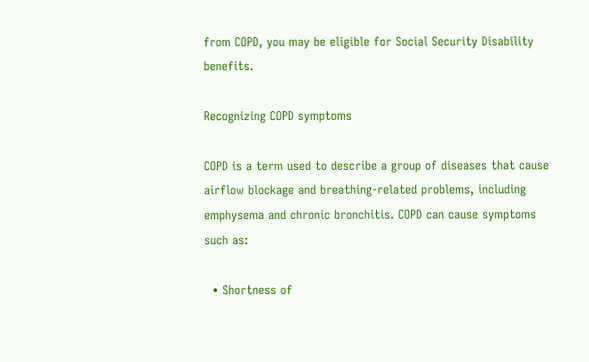from COPD, you may be eligible for Social Security Disability benefits.

Recognizing COPD symptoms

COPD is a term used to describe a group of diseases that cause airflow blockage and breathing-related problems, including emphysema and chronic bronchitis. COPD can cause symptoms such as:

  • Shortness of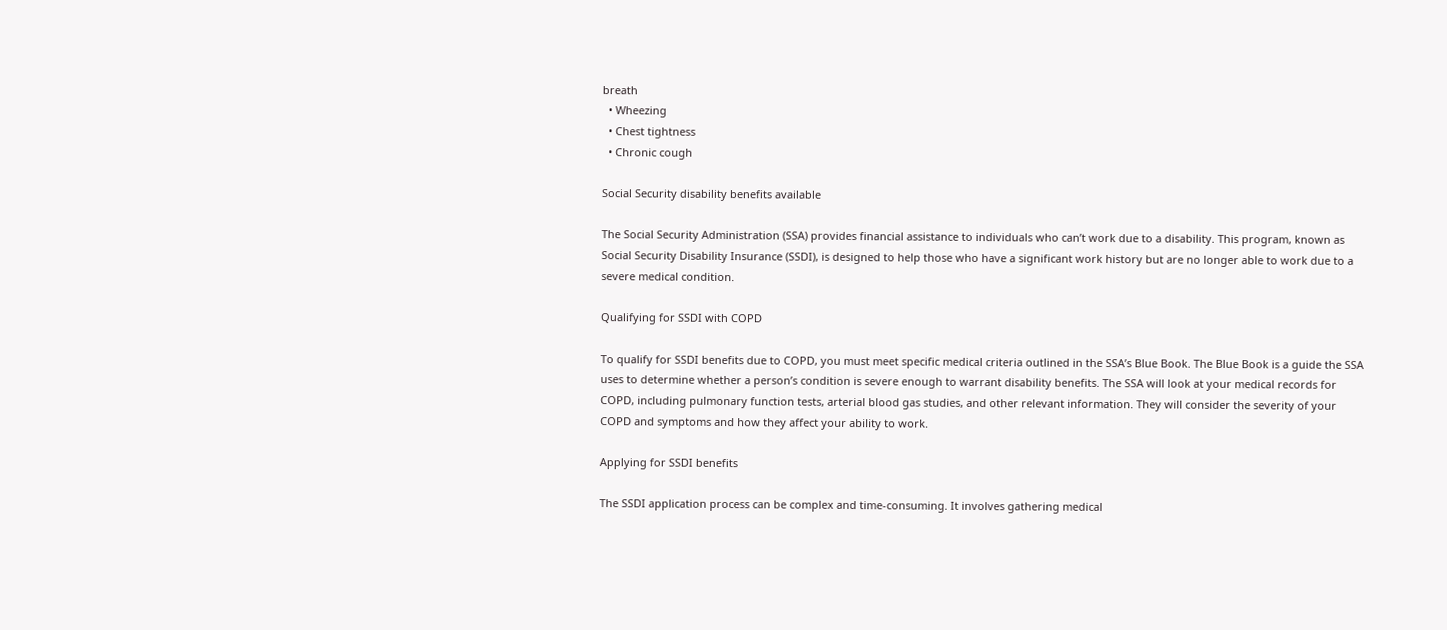breath
  • Wheezing
  • Chest tightness
  • Chronic cough

Social Security disability benefits available

The Social Security Administration (SSA) provides financial assistance to individuals who can’t work due to a disability. This program, known as Social Security Disability Insurance (SSDI), is designed to help those who have a significant work history but are no longer able to work due to a severe medical condition.

Qualifying for SSDI with COPD

To qualify for SSDI benefits due to COPD, you must meet specific medical criteria outlined in the SSA’s Blue Book. The Blue Book is a guide the SSA uses to determine whether a person’s condition is severe enough to warrant disability benefits. The SSA will look at your medical records for COPD, including pulmonary function tests, arterial blood gas studies, and other relevant information. They will consider the severity of your COPD and symptoms and how they affect your ability to work.

Applying for SSDI benefits

The SSDI application process can be complex and time-consuming. It involves gathering medical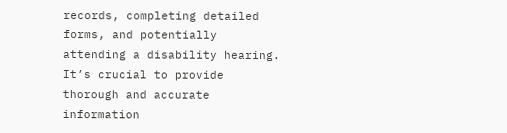records, completing detailed forms, and potentially attending a disability hearing. It’s crucial to provide thorough and accurate information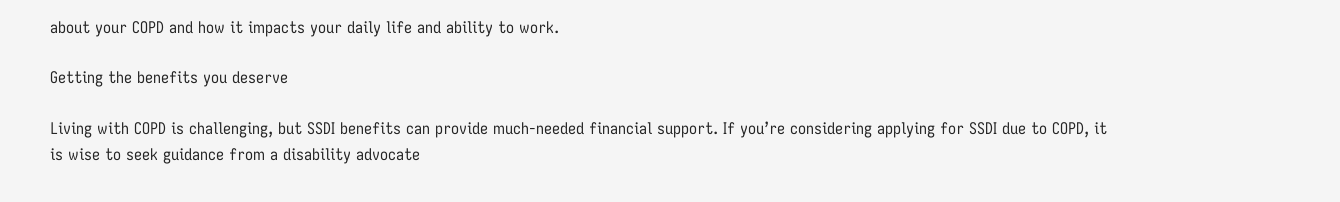about your COPD and how it impacts your daily life and ability to work.

Getting the benefits you deserve

Living with COPD is challenging, but SSDI benefits can provide much-needed financial support. If you’re considering applying for SSDI due to COPD, it is wise to seek guidance from a disability advocate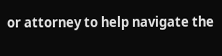or attorney to help navigate the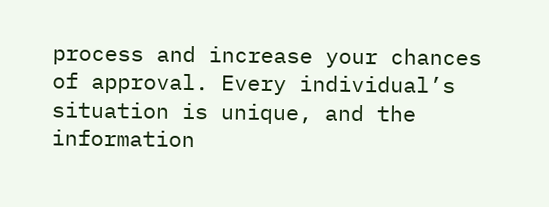process and increase your chances of approval. Every individual’s situation is unique, and the information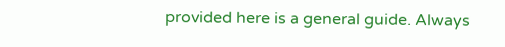provided here is a general guide. Always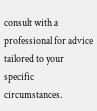consult with a professional for advice tailored to your specific circumstances.